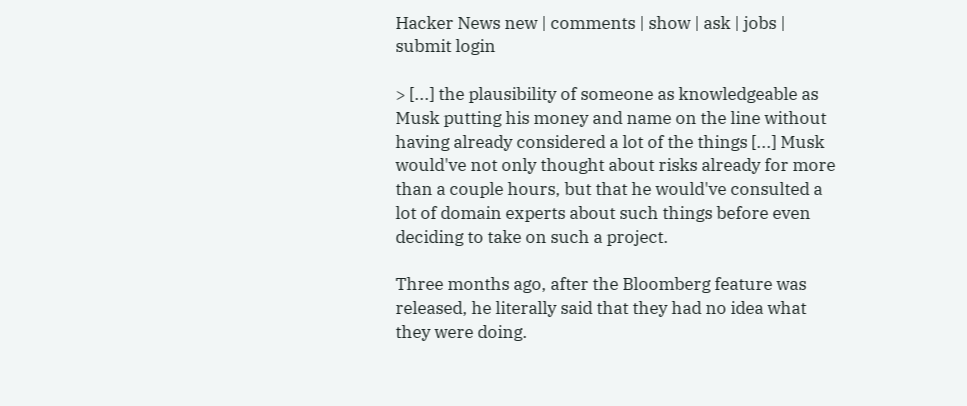Hacker News new | comments | show | ask | jobs | submit login

> [...] the plausibility of someone as knowledgeable as Musk putting his money and name on the line without having already considered a lot of the things [...] Musk would've not only thought about risks already for more than a couple hours, but that he would've consulted a lot of domain experts about such things before even deciding to take on such a project.

Three months ago, after the Bloomberg feature was released, he literally said that they had no idea what they were doing.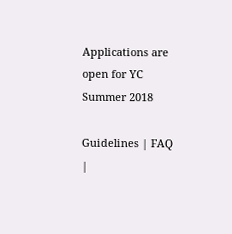Applications are open for YC Summer 2018

Guidelines | FAQ |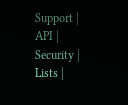Support | API | Security | Lists |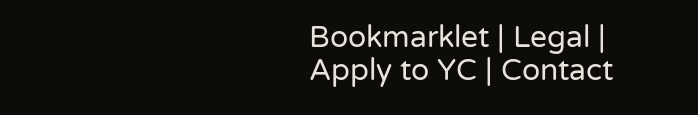Bookmarklet | Legal | Apply to YC | Contact